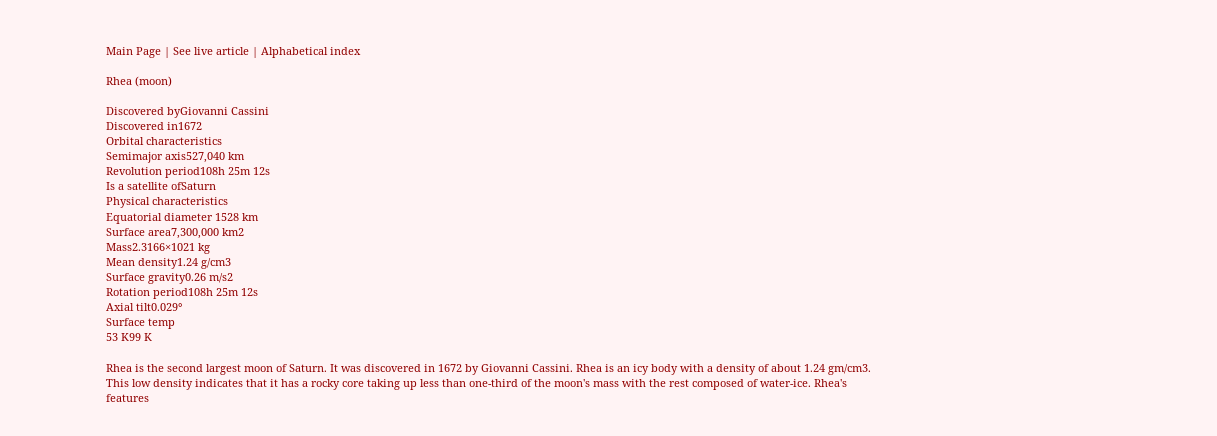Main Page | See live article | Alphabetical index

Rhea (moon)

Discovered byGiovanni Cassini
Discovered in1672
Orbital characteristics
Semimajor axis527,040 km
Revolution period108h 25m 12s
Is a satellite ofSaturn
Physical characteristics
Equatorial diameter 1528 km
Surface area7,300,000 km2
Mass2.3166×1021 kg
Mean density1.24 g/cm3
Surface gravity0.26 m/s2
Rotation period108h 25m 12s
Axial tilt0.029°
Surface temp
53 K99 K

Rhea is the second largest moon of Saturn. It was discovered in 1672 by Giovanni Cassini. Rhea is an icy body with a density of about 1.24 gm/cm3. This low density indicates that it has a rocky core taking up less than one-third of the moon's mass with the rest composed of water-ice. Rhea's features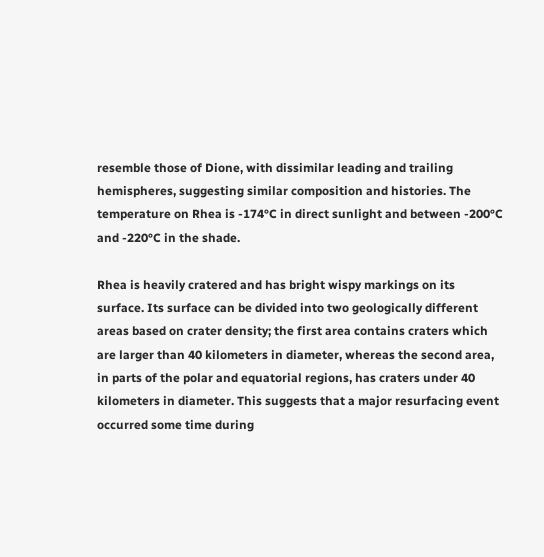resemble those of Dione, with dissimilar leading and trailing hemispheres, suggesting similar composition and histories. The temperature on Rhea is -174°C in direct sunlight and between -200°C and -220°C in the shade.

Rhea is heavily cratered and has bright wispy markings on its surface. Its surface can be divided into two geologically different areas based on crater density; the first area contains craters which are larger than 40 kilometers in diameter, whereas the second area, in parts of the polar and equatorial regions, has craters under 40 kilometers in diameter. This suggests that a major resurfacing event occurred some time during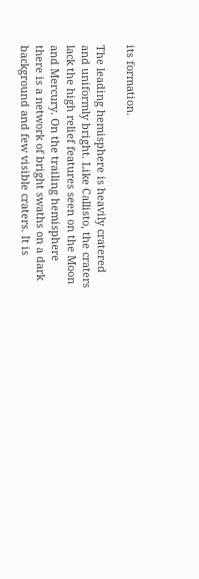its formation.

The leading hemisphere is heavily cratered and uniformly bright. Like Callisto, the craters lack the high relief features seen on the Moon and Mercury. On the trailing hemisphere there is a network of bright swaths on a dark background and few visible craters. It is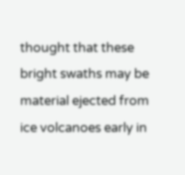thought that these bright swaths may be material ejected from ice volcanoes early in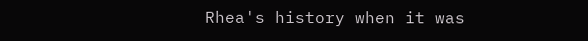Rhea's history when it was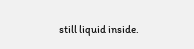still liquid inside.